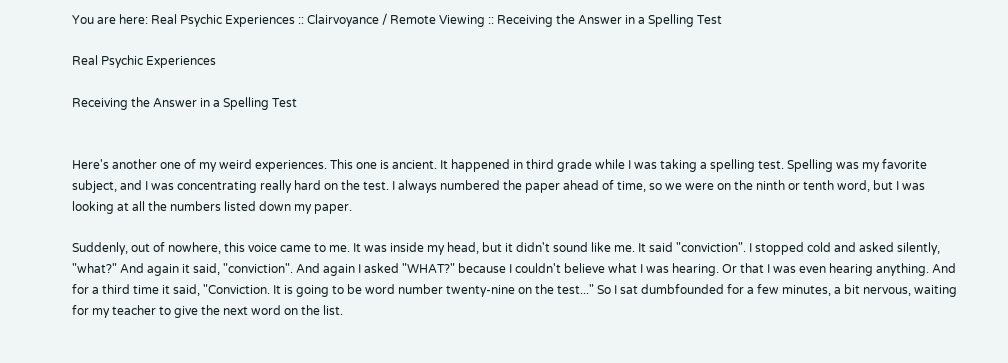You are here: Real Psychic Experiences :: Clairvoyance / Remote Viewing :: Receiving the Answer in a Spelling Test

Real Psychic Experiences

Receiving the Answer in a Spelling Test


Here's another one of my weird experiences. This one is ancient. It happened in third grade while I was taking a spelling test. Spelling was my favorite subject, and I was concentrating really hard on the test. I always numbered the paper ahead of time, so we were on the ninth or tenth word, but I was looking at all the numbers listed down my paper.

Suddenly, out of nowhere, this voice came to me. It was inside my head, but it didn't sound like me. It said "conviction". I stopped cold and asked silently, "what?" And again it said, "conviction". And again I asked "WHAT?" because I couldn't believe what I was hearing. Or that I was even hearing anything. And for a third time it said, "Conviction. It is going to be word number twenty-nine on the test..." So I sat dumbfounded for a few minutes, a bit nervous, waiting for my teacher to give the next word on the list.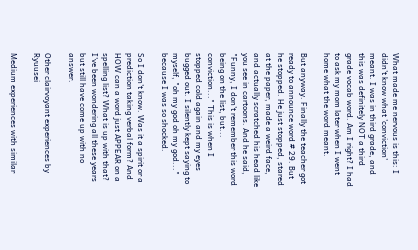What made me nervous is this: I didn't know what 'conviction' meant. I was in third grade, and this was definitely NOT a third grade vocab word. Am I right? I had to ask my mom later when I went home what the word meant.

But anyway. Finally the teacher got ready to announce word # 29. But he stopped. He just stopped, stared at the paper, made a weird face, and actually scratched his head like you see in cartoons. And he said, "Funny, I don't remember this word being on the list, but... conviction..." This is when I stopped cold again and my eyes bugged out. I silently kept saying to myself, "oh my god oh my god..." because I was so shocked.

So I don't know. Was it a spirit or a prediction taking verbal form? And HOW can a word just APPEAR on a spelling list? What is up with that? I've been wondering all these years but still have come up with no answer.

Other clairvoyant experiences by Ryuusei

Medium experiences with similar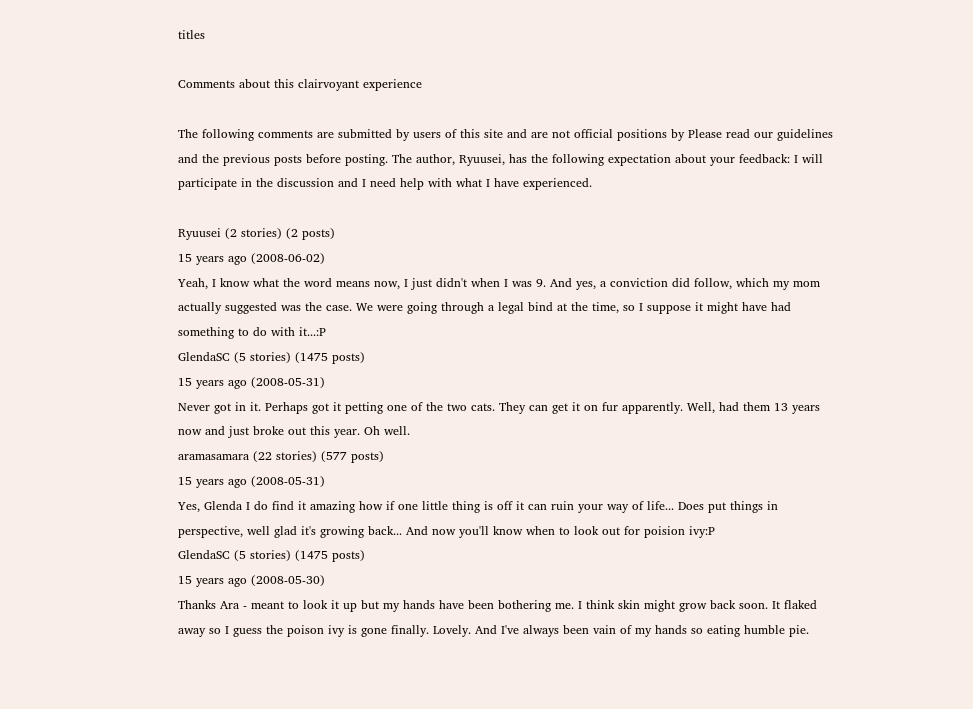titles

Comments about this clairvoyant experience

The following comments are submitted by users of this site and are not official positions by Please read our guidelines and the previous posts before posting. The author, Ryuusei, has the following expectation about your feedback: I will participate in the discussion and I need help with what I have experienced.

Ryuusei (2 stories) (2 posts)
15 years ago (2008-06-02)
Yeah, I know what the word means now, I just didn't when I was 9. And yes, a conviction did follow, which my mom actually suggested was the case. We were going through a legal bind at the time, so I suppose it might have had something to do with it...:P
GlendaSC (5 stories) (1475 posts)
15 years ago (2008-05-31)
Never got in it. Perhaps got it petting one of the two cats. They can get it on fur apparently. Well, had them 13 years now and just broke out this year. Oh well.
aramasamara (22 stories) (577 posts)
15 years ago (2008-05-31)
Yes, Glenda I do find it amazing how if one little thing is off it can ruin your way of life... Does put things in perspective, well glad it's growing back... And now you'll know when to look out for poision ivy:P
GlendaSC (5 stories) (1475 posts)
15 years ago (2008-05-30)
Thanks Ara - meant to look it up but my hands have been bothering me. I think skin might grow back soon. It flaked away so I guess the poison ivy is gone finally. Lovely. And I've always been vain of my hands so eating humble pie.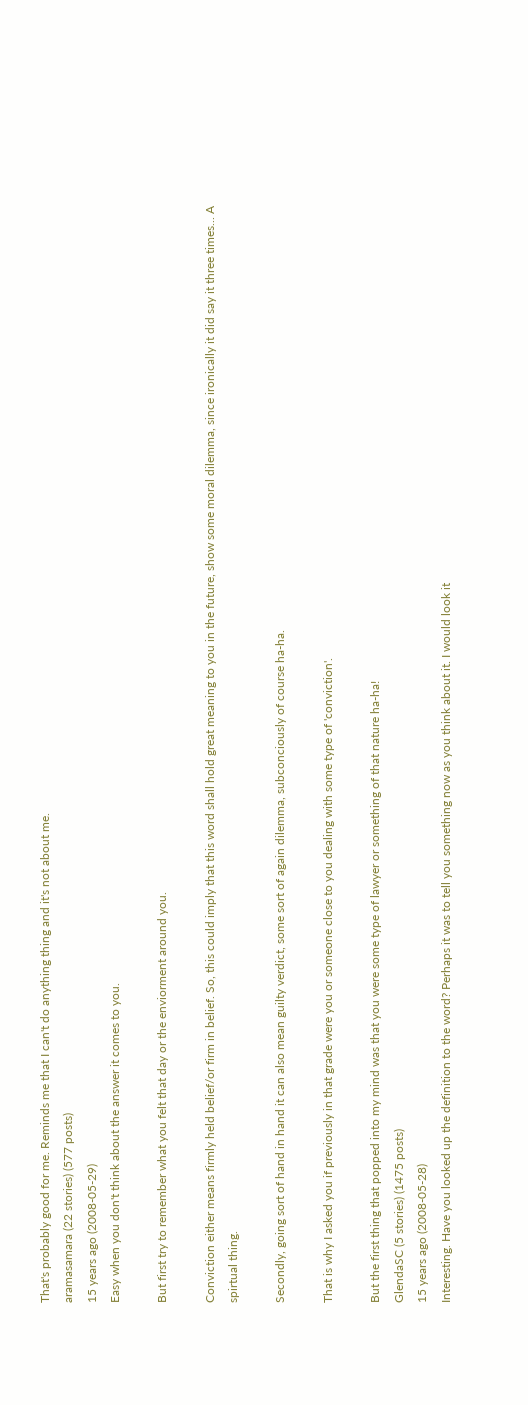That's probably good for me. Reminds me that I can't do anything thing and it's not about me.
aramasamara (22 stories) (577 posts)
15 years ago (2008-05-29)
Easy when you don't think about the answer it comes to you.

But first try to remember what you felt that day or the enviorment around you.

Conviction either means firmly held belief/or firm in belief. So, this could imply that this word shall hold great meaning to you in the future, show some moral dilemma, since ironically it did say it three times... A spirtual thing.

Secondly, going sort of hand in hand it can also mean guilty verdict, some sort of again dilemma, subconciously of course ha-ha.

That is why I asked you if previously in that grade were you or someone close to you dealing with some type of 'conviction'.

But the first thing that popped into my mind was that you were some type of lawyer or something of that nature ha-ha!
GlendaSC (5 stories) (1475 posts)
15 years ago (2008-05-28)
Interesting. Have you looked up the definition to the word? Perhaps it was to tell you something now as you think about it. I would look it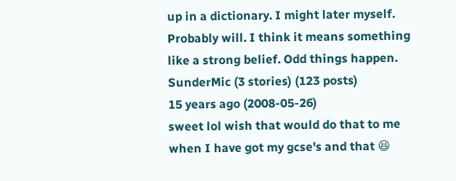up in a dictionary. I might later myself. Probably will. I think it means something like a strong belief. Odd things happen.
SunderMic (3 stories) (123 posts)
15 years ago (2008-05-26)
sweet lol wish that would do that to me when I have got my gcse's and that 😆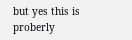but yes this is proberly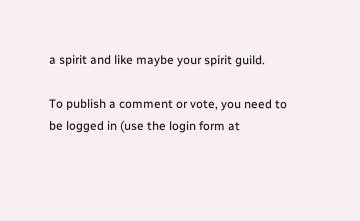a spirit and like maybe your spirit guild.

To publish a comment or vote, you need to be logged in (use the login form at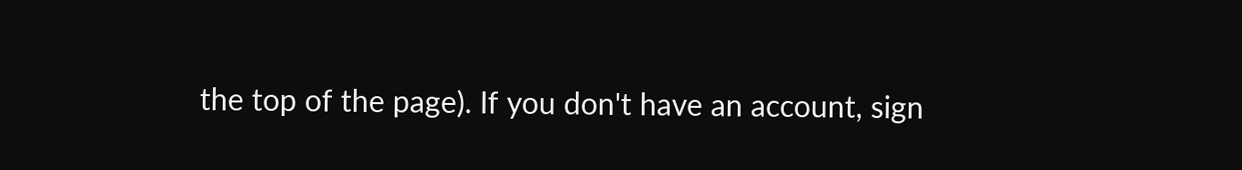the top of the page). If you don't have an account, sign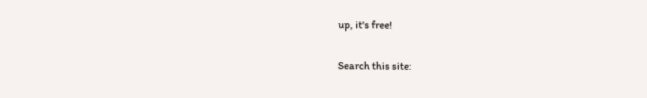up, it's free!

Search this site: